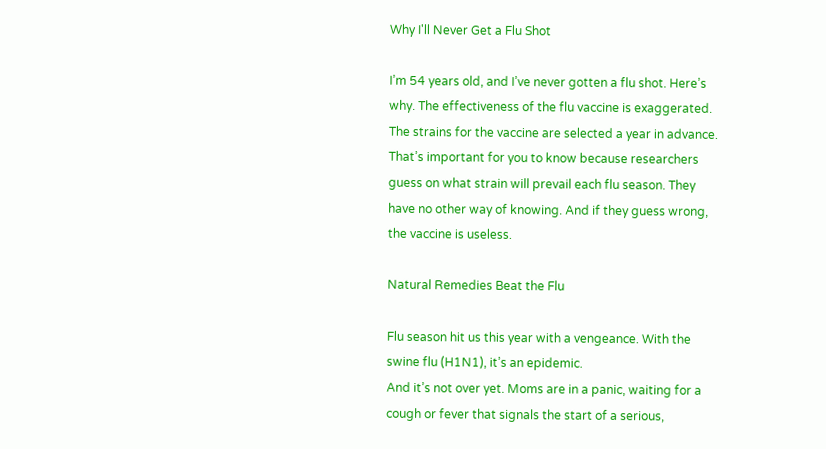Why I'll Never Get a Flu Shot

I’m 54 years old, and I’ve never gotten a flu shot. Here’s why. The effectiveness of the flu vaccine is exaggerated. The strains for the vaccine are selected a year in advance. That’s important for you to know because researchers guess on what strain will prevail each flu season. They have no other way of knowing. And if they guess wrong, the vaccine is useless.

Natural Remedies Beat the Flu

Flu season hit us this year with a vengeance. With the swine flu (H1N1), it’s an epidemic.
And it’s not over yet. Moms are in a panic, waiting for a cough or fever that signals the start of a serious,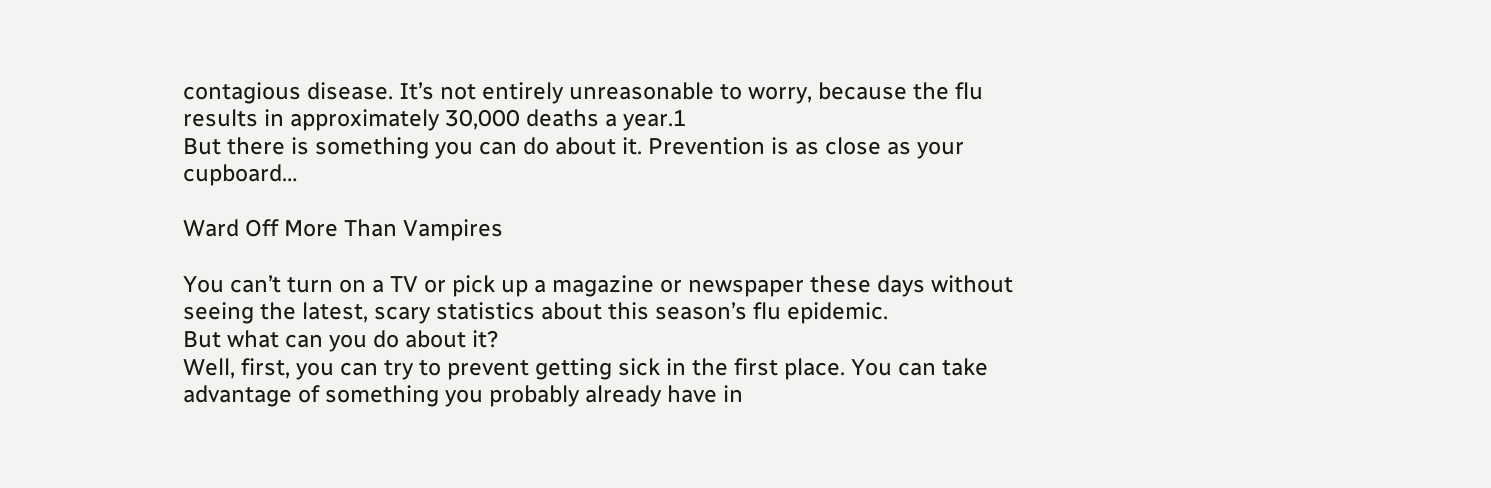contagious disease. It’s not entirely unreasonable to worry, because the flu results in approximately 30,000 deaths a year.1
But there is something you can do about it. Prevention is as close as your cupboard…

Ward Off More Than Vampires

You can’t turn on a TV or pick up a magazine or newspaper these days without seeing the latest, scary statistics about this season’s flu epidemic.
But what can you do about it?
Well, first, you can try to prevent getting sick in the first place. You can take advantage of something you probably already have in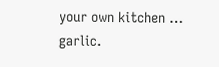your own kitchen … garlic.